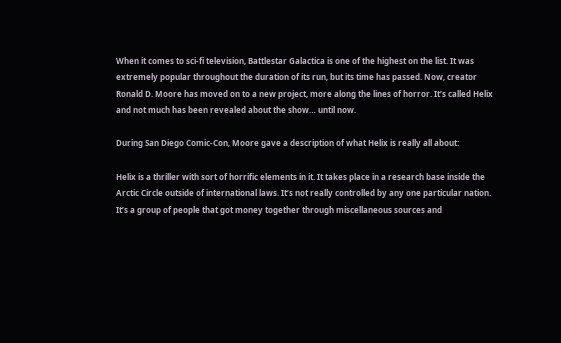When it comes to sci-fi television, Battlestar Galactica is one of the highest on the list. It was extremely popular throughout the duration of its run, but its time has passed. Now, creator Ronald D. Moore has moved on to a new project, more along the lines of horror. It’s called Helix and not much has been revealed about the show… until now.

During San Diego Comic-Con, Moore gave a description of what Helix is really all about:

Helix is a thriller with sort of horrific elements in it. It takes place in a research base inside the Arctic Circle outside of international laws. It’s not really controlled by any one particular nation. It’s a group of people that got money together through miscellaneous sources and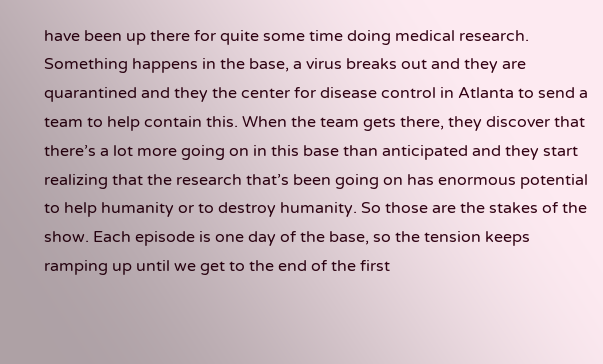have been up there for quite some time doing medical research. Something happens in the base, a virus breaks out and they are quarantined and they the center for disease control in Atlanta to send a team to help contain this. When the team gets there, they discover that there’s a lot more going on in this base than anticipated and they start realizing that the research that’s been going on has enormous potential to help humanity or to destroy humanity. So those are the stakes of the show. Each episode is one day of the base, so the tension keeps ramping up until we get to the end of the first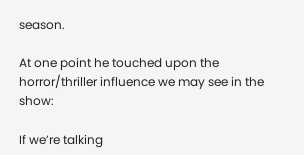season.

At one point he touched upon the horror/thriller influence we may see in the show:

If we’re talking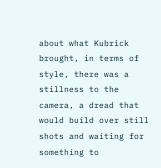about what Kubrick brought, in terms of style, there was a stillness to the camera, a dread that would build over still shots and waiting for something to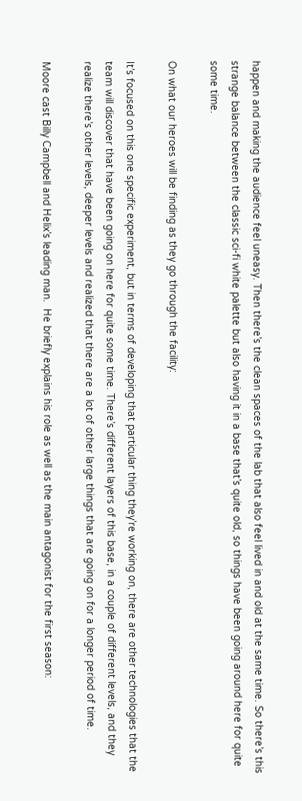happen and making the audience feel uneasy. Then there’s the clean spaces of the lab that also feel lived in and old at the same time. So there’s this strange balance between the classic sci-fi white palette but also having it in a base that’s quite old, so things have been going around here for quite some time.

On what our heroes will be finding as they go through the facility:

It’s focused on this one specific experiment, but in terms of developing that particular thing they’re working on, there are other technologies that the team will discover that have been going on here for quite some time. There’s different layers of this base, in a couple of different levels, and they realize there’s other levels, deeper levels and realized that there are a lot of other large things that are going on for a longer period of time.

Moore cast Billy Campbell and Helix’s leading man.  He briefly explains his role as well as the main antagonist for the first season: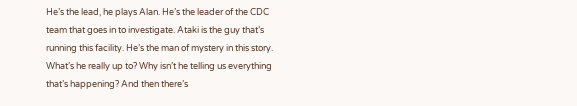He’s the lead, he plays Alan. He’s the leader of the CDC team that goes in to investigate. Ataki is the guy that’s running this facility. He’s the man of mystery in this story. What’s he really up to? Why isn’t he telling us everything that’s happening? And then there’s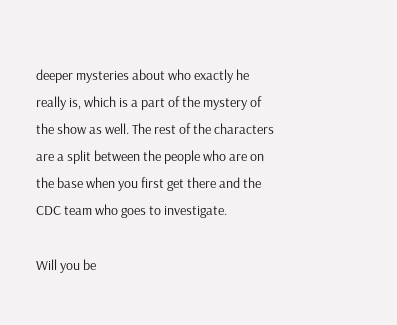deeper mysteries about who exactly he really is, which is a part of the mystery of the show as well. The rest of the characters are a split between the people who are on the base when you first get there and the CDC team who goes to investigate.

Will you be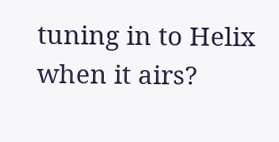tuning in to Helix when it airs?